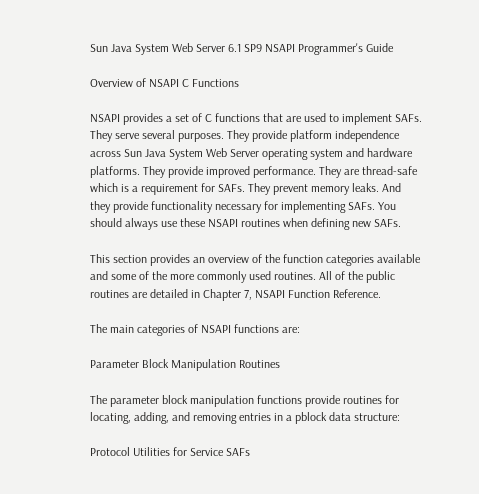Sun Java System Web Server 6.1 SP9 NSAPI Programmer's Guide

Overview of NSAPI C Functions

NSAPI provides a set of C functions that are used to implement SAFs. They serve several purposes. They provide platform independence across Sun Java System Web Server operating system and hardware platforms. They provide improved performance. They are thread-safe which is a requirement for SAFs. They prevent memory leaks. And they provide functionality necessary for implementing SAFs. You should always use these NSAPI routines when defining new SAFs.

This section provides an overview of the function categories available and some of the more commonly used routines. All of the public routines are detailed in Chapter 7, NSAPI Function Reference.

The main categories of NSAPI functions are:

Parameter Block Manipulation Routines

The parameter block manipulation functions provide routines for locating, adding, and removing entries in a pblock data structure:

Protocol Utilities for Service SAFs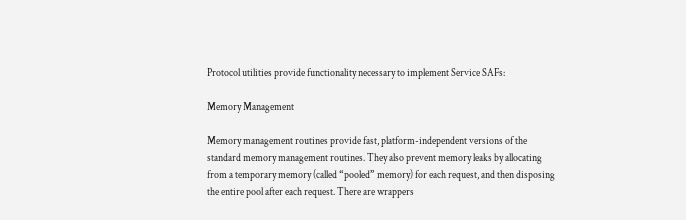Protocol utilities provide functionality necessary to implement Service SAFs:

Memory Management

Memory management routines provide fast, platform-independent versions of the standard memory management routines. They also prevent memory leaks by allocating from a temporary memory (called “pooled” memory) for each request, and then disposing the entire pool after each request. There are wrappers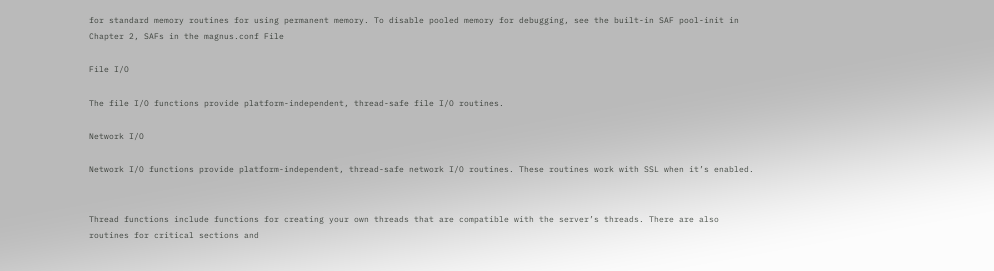for standard memory routines for using permanent memory. To disable pooled memory for debugging, see the built-in SAF pool-init in Chapter 2, SAFs in the magnus.conf File

File I/O

The file I/O functions provide platform-independent, thread-safe file I/O routines.

Network I/O

Network I/O functions provide platform-independent, thread-safe network I/O routines. These routines work with SSL when it’s enabled.


Thread functions include functions for creating your own threads that are compatible with the server’s threads. There are also routines for critical sections and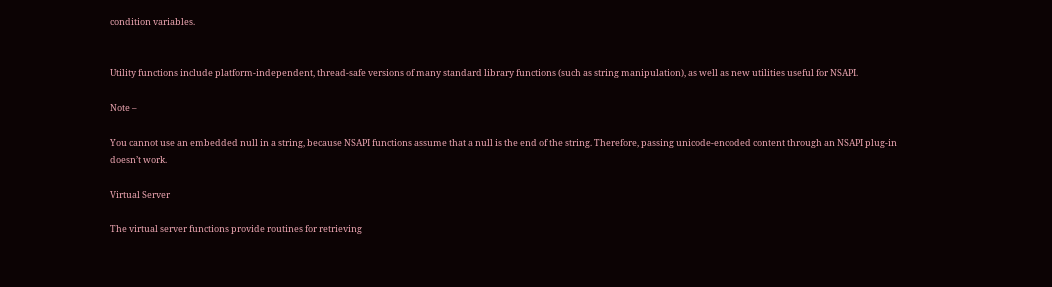condition variables.


Utility functions include platform-independent, thread-safe versions of many standard library functions (such as string manipulation), as well as new utilities useful for NSAPI.

Note –

You cannot use an embedded null in a string, because NSAPI functions assume that a null is the end of the string. Therefore, passing unicode-encoded content through an NSAPI plug-in doesn’t work.

Virtual Server

The virtual server functions provide routines for retrieving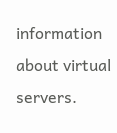information about virtual servers.